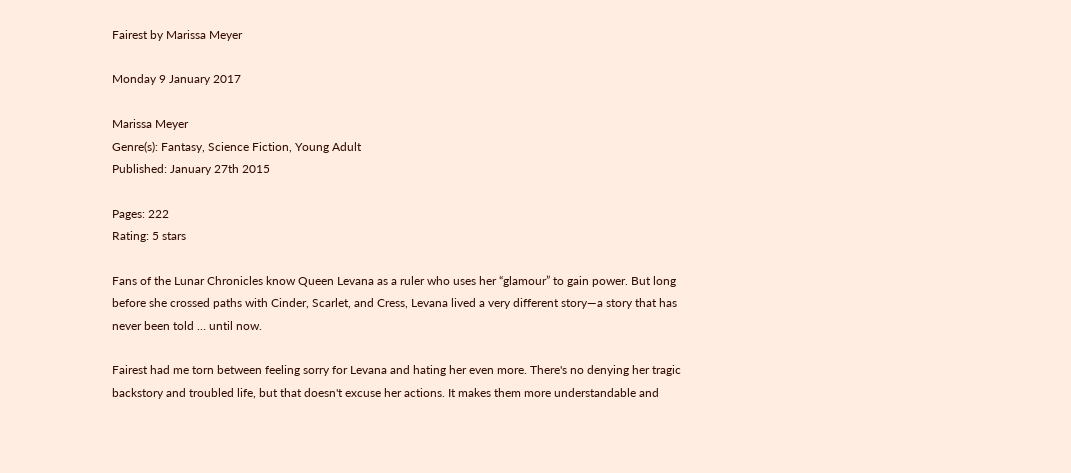Fairest by Marissa Meyer

Monday 9 January 2017

Marissa Meyer
Genre(s): Fantasy, Science Fiction, Young Adult
Published: January 27th 2015

Pages: 222
Rating: 5 stars

Fans of the Lunar Chronicles know Queen Levana as a ruler who uses her “glamour” to gain power. But long before she crossed paths with Cinder, Scarlet, and Cress, Levana lived a very different story—a story that has never been told … until now.

Fairest had me torn between feeling sorry for Levana and hating her even more. There's no denying her tragic backstory and troubled life, but that doesn't excuse her actions. It makes them more understandable and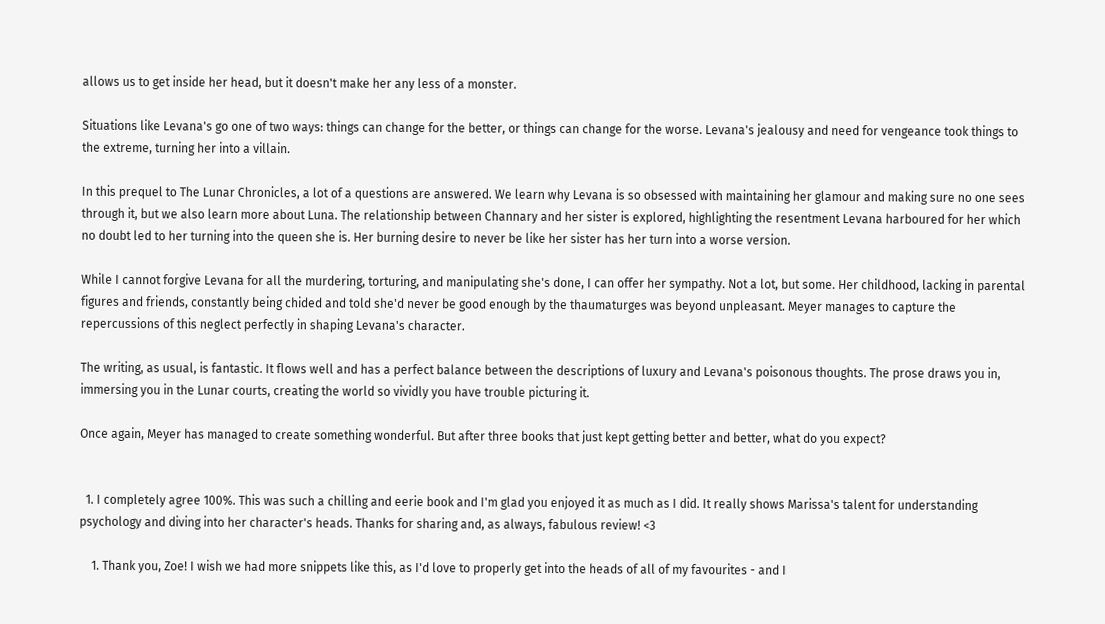allows us to get inside her head, but it doesn't make her any less of a monster.

Situations like Levana's go one of two ways: things can change for the better, or things can change for the worse. Levana's jealousy and need for vengeance took things to the extreme, turning her into a villain.

In this prequel to The Lunar Chronicles, a lot of a questions are answered. We learn why Levana is so obsessed with maintaining her glamour and making sure no one sees through it, but we also learn more about Luna. The relationship between Channary and her sister is explored, highlighting the resentment Levana harboured for her which no doubt led to her turning into the queen she is. Her burning desire to never be like her sister has her turn into a worse version.

While I cannot forgive Levana for all the murdering, torturing, and manipulating she's done, I can offer her sympathy. Not a lot, but some. Her childhood, lacking in parental figures and friends, constantly being chided and told she'd never be good enough by the thaumaturges was beyond unpleasant. Meyer manages to capture the repercussions of this neglect perfectly in shaping Levana's character.

The writing, as usual, is fantastic. It flows well and has a perfect balance between the descriptions of luxury and Levana's poisonous thoughts. The prose draws you in, immersing you in the Lunar courts, creating the world so vividly you have trouble picturing it.

Once again, Meyer has managed to create something wonderful. But after three books that just kept getting better and better, what do you expect?


  1. I completely agree 100%. This was such a chilling and eerie book and I'm glad you enjoyed it as much as I did. It really shows Marissa's talent for understanding psychology and diving into her character's heads. Thanks for sharing and, as always, fabulous review! <3

    1. Thank you, Zoe! I wish we had more snippets like this, as I'd love to properly get into the heads of all of my favourites - and I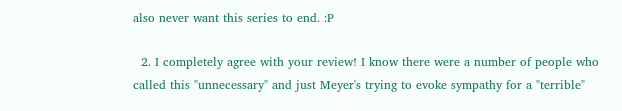also never want this series to end. :P

  2. I completely agree with your review! I know there were a number of people who called this "unnecessary" and just Meyer's trying to evoke sympathy for a "terrible"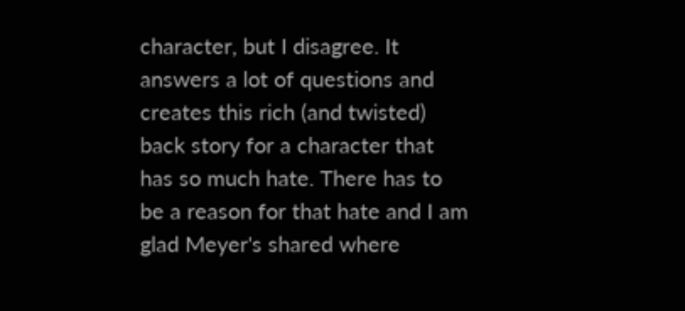character, but I disagree. It answers a lot of questions and creates this rich (and twisted) back story for a character that has so much hate. There has to be a reason for that hate and I am glad Meyer's shared where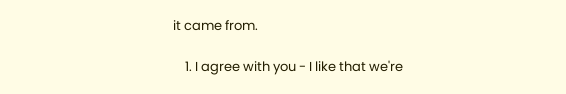it came from.

    1. I agree with you - I like that we're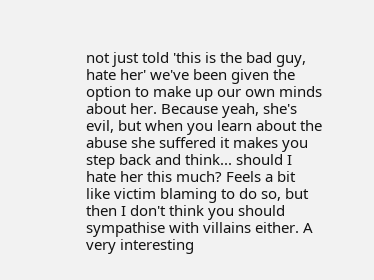not just told 'this is the bad guy, hate her' we've been given the option to make up our own minds about her. Because yeah, she's evil, but when you learn about the abuse she suffered it makes you step back and think... should I hate her this much? Feels a bit like victim blaming to do so, but then I don't think you should sympathise with villains either. A very interesting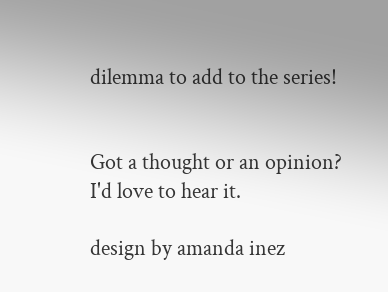dilemma to add to the series!


Got a thought or an opinion? I'd love to hear it.

design by amanda inez